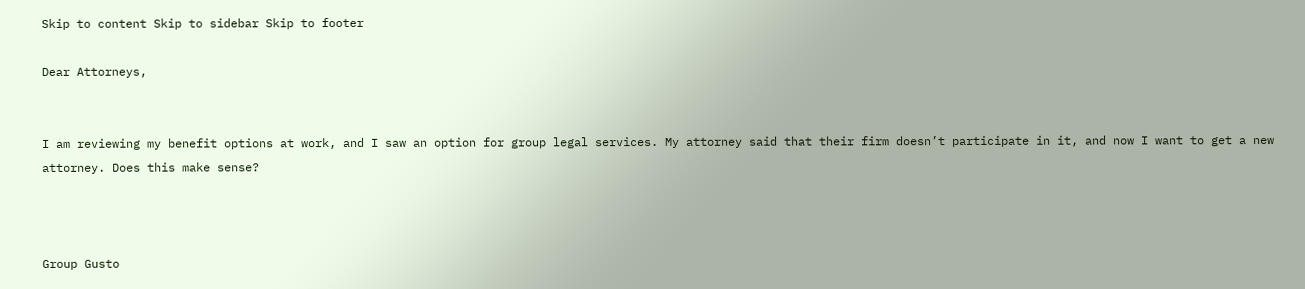Skip to content Skip to sidebar Skip to footer

Dear Attorneys,


I am reviewing my benefit options at work, and I saw an option for group legal services. My attorney said that their firm doesn’t participate in it, and now I want to get a new attorney. Does this make sense?



Group Gusto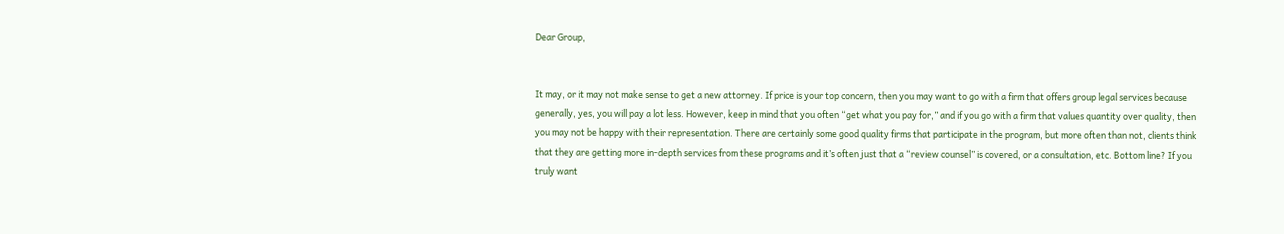Dear Group,


It may, or it may not make sense to get a new attorney. If price is your top concern, then you may want to go with a firm that offers group legal services because generally, yes, you will pay a lot less. However, keep in mind that you often “get what you pay for,” and if you go with a firm that values quantity over quality, then you may not be happy with their representation. There are certainly some good quality firms that participate in the program, but more often than not, clients think that they are getting more in-depth services from these programs and it’s often just that a “review counsel” is covered, or a consultation, etc. Bottom line? If you truly want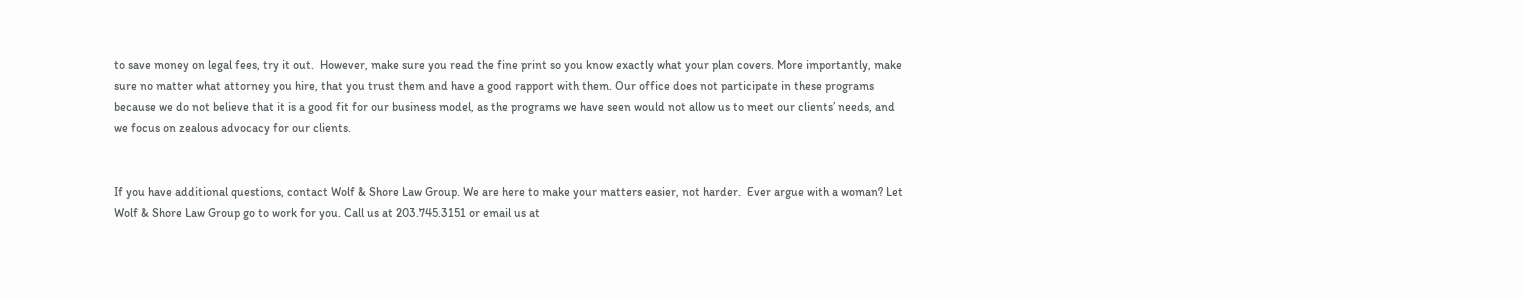to save money on legal fees, try it out.  However, make sure you read the fine print so you know exactly what your plan covers. More importantly, make sure no matter what attorney you hire, that you trust them and have a good rapport with them. Our office does not participate in these programs because we do not believe that it is a good fit for our business model, as the programs we have seen would not allow us to meet our clients’ needs, and we focus on zealous advocacy for our clients.


If you have additional questions, contact Wolf & Shore Law Group. We are here to make your matters easier, not harder.  Ever argue with a woman? Let Wolf & Shore Law Group go to work for you. Call us at 203.745.3151 or email us at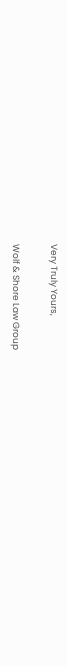Very Truly Yours,

Wolf & Shore Law Group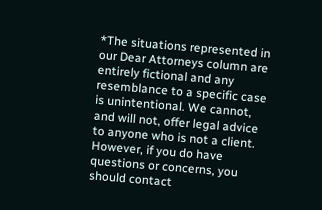*The situations represented in our Dear Attorneys column are entirely fictional and any resemblance to a specific case is unintentional. We cannot, and will not, offer legal advice to anyone who is not a client. However, if you do have questions or concerns, you should contact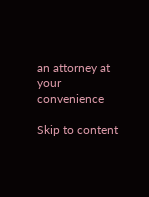an attorney at your convenience

Skip to content